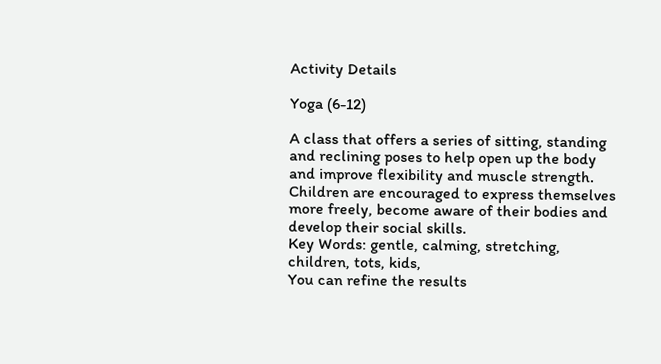Activity Details

Yoga (6-12)

A class that offers a series of sitting, standing and reclining poses to help open up the body and improve flexibility and muscle strength. Children are encouraged to express themselves more freely, become aware of their bodies and develop their social skills.
Key Words: gentle, calming, stretching, children, tots, kids,
You can refine the results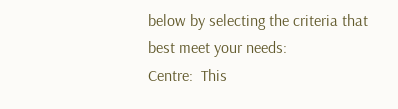below by selecting the criteria that best meet your needs:
Centre:  This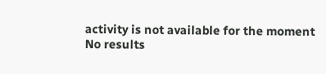activity is not available for the moment
No results